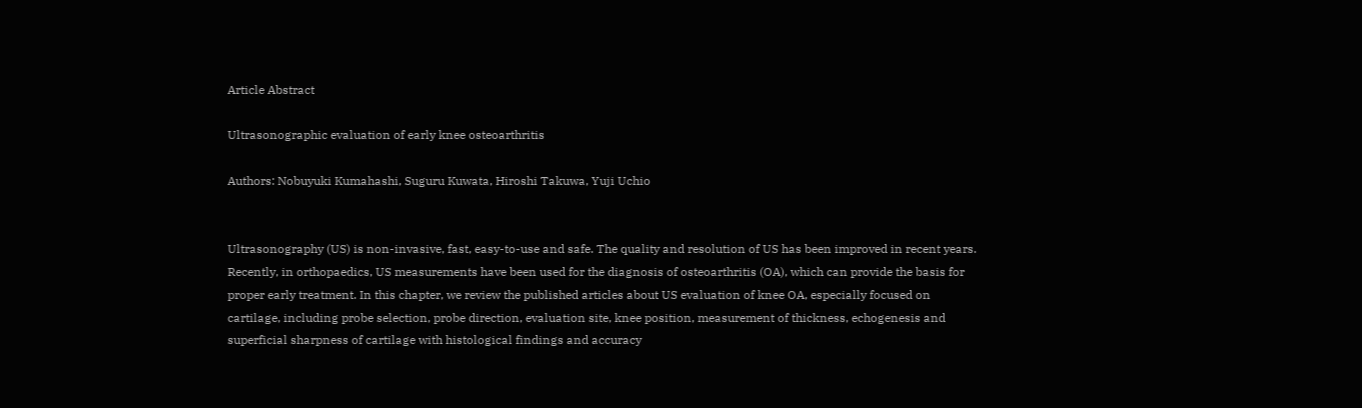Article Abstract

Ultrasonographic evaluation of early knee osteoarthritis

Authors: Nobuyuki Kumahashi, Suguru Kuwata, Hiroshi Takuwa, Yuji Uchio


Ultrasonography (US) is non-invasive, fast, easy-to-use and safe. The quality and resolution of US has been improved in recent years. Recently, in orthopaedics, US measurements have been used for the diagnosis of osteoarthritis (OA), which can provide the basis for proper early treatment. In this chapter, we review the published articles about US evaluation of knee OA, especially focused on cartilage, including probe selection, probe direction, evaluation site, knee position, measurement of thickness, echogenesis and superficial sharpness of cartilage with histological findings and accuracy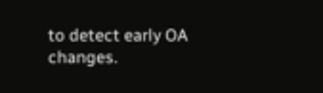to detect early OA changes.